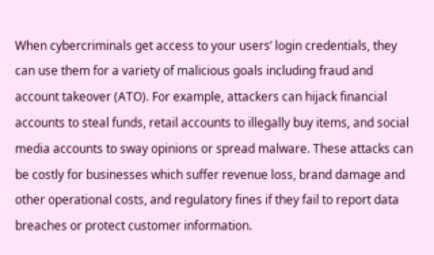When cybercriminals get access to your users’ login credentials, they can use them for a variety of malicious goals including fraud and account takeover (ATO). For example, attackers can hijack financial accounts to steal funds, retail accounts to illegally buy items, and social media accounts to sway opinions or spread malware. These attacks can be costly for businesses which suffer revenue loss, brand damage and other operational costs, and regulatory fines if they fail to report data breaches or protect customer information.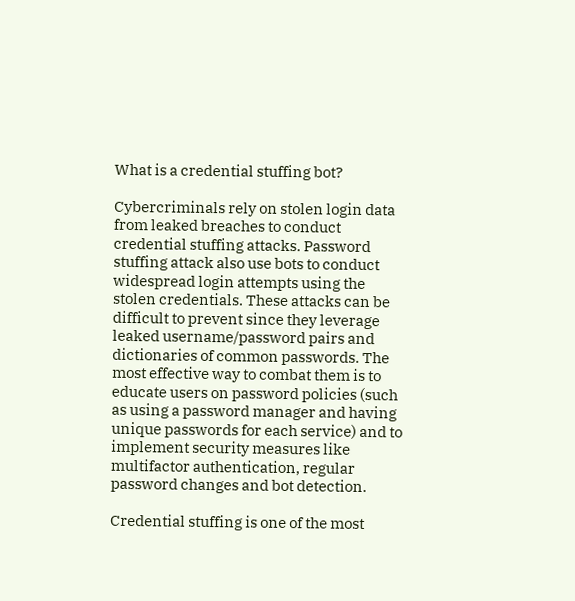What is a credential stuffing bot?

Cybercriminals rely on stolen login data from leaked breaches to conduct credential stuffing attacks. Password stuffing attack also use bots to conduct widespread login attempts using the stolen credentials. These attacks can be difficult to prevent since they leverage leaked username/password pairs and dictionaries of common passwords. The most effective way to combat them is to educate users on password policies (such as using a password manager and having unique passwords for each service) and to implement security measures like multifactor authentication, regular password changes and bot detection.

Credential stuffing is one of the most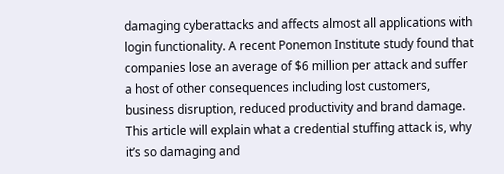damaging cyberattacks and affects almost all applications with login functionality. A recent Ponemon Institute study found that companies lose an average of $6 million per attack and suffer a host of other consequences including lost customers, business disruption, reduced productivity and brand damage. This article will explain what a credential stuffing attack is, why it’s so damaging and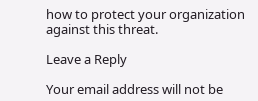how to protect your organization against this threat.

Leave a Reply

Your email address will not be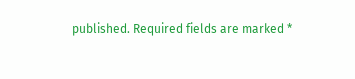published. Required fields are marked *